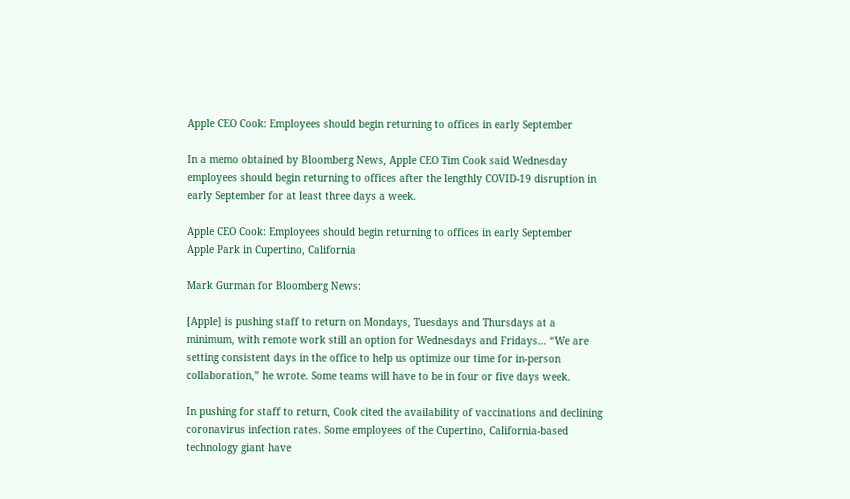Apple CEO Cook: Employees should begin returning to offices in early September

In a memo obtained by Bloomberg News, Apple CEO Tim Cook said Wednesday employees should begin returning to offices after the lengthly COVID-19 disruption in early September for at least three days a week.

Apple CEO Cook: Employees should begin returning to offices in early September
Apple Park in Cupertino, California

Mark Gurman for Bloomberg News:

[Apple] is pushing staff to return on Mondays, Tuesdays and Thursdays at a minimum, with remote work still an option for Wednesdays and Fridays… “We are setting consistent days in the office to help us optimize our time for in-person collaboration,” he wrote. Some teams will have to be in four or five days week.

In pushing for staff to return, Cook cited the availability of vaccinations and declining coronavirus infection rates. Some employees of the Cupertino, California-based technology giant have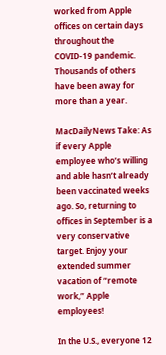worked from Apple offices on certain days throughout the COVID-19 pandemic. Thousands of others have been away for more than a year.

MacDailyNews Take: As if every Apple employee who’s willing and able hasn’t already been vaccinated weeks ago. So, returning to offices in September is a very conservative target. Enjoy your extended summer vacation of “remote work,” Apple employees!

In the U.S., everyone 12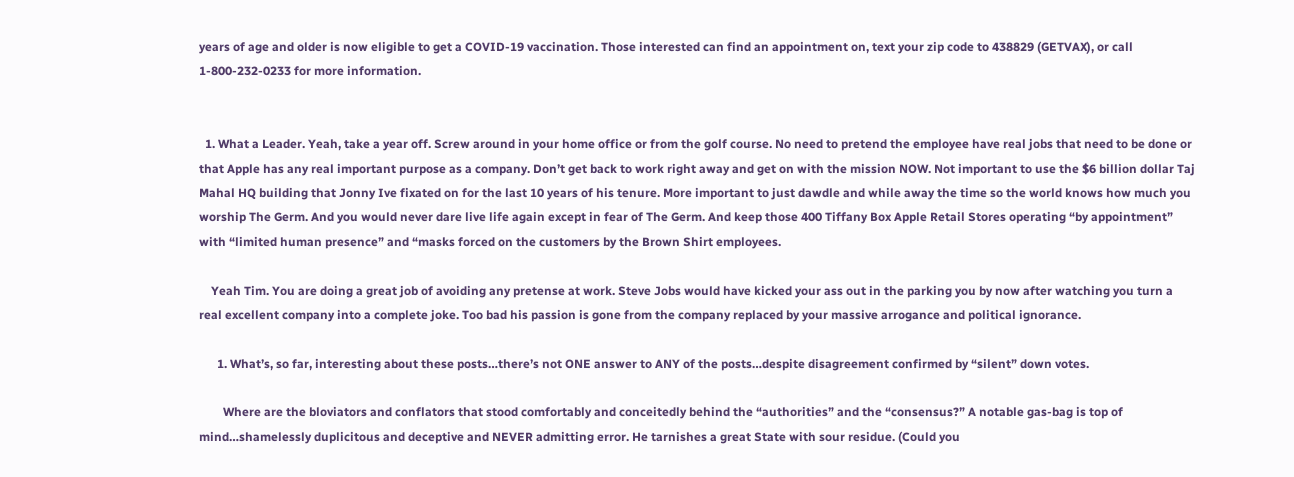years of age and older is now eligible to get a COVID-19 vaccination. Those interested can find an appointment on, text your zip code to 438829 (GETVAX), or call 1-800-232-0233 for more information.


  1. What a Leader. Yeah, take a year off. Screw around in your home office or from the golf course. No need to pretend the employee have real jobs that need to be done or that Apple has any real important purpose as a company. Don’t get back to work right away and get on with the mission NOW. Not important to use the $6 billion dollar Taj Mahal HQ building that Jonny Ive fixated on for the last 10 years of his tenure. More important to just dawdle and while away the time so the world knows how much you worship The Germ. And you would never dare live life again except in fear of The Germ. And keep those 400 Tiffany Box Apple Retail Stores operating “by appointment” with “limited human presence” and “masks forced on the customers by the Brown Shirt employees.

    Yeah Tim. You are doing a great job of avoiding any pretense at work. Steve Jobs would have kicked your ass out in the parking you by now after watching you turn a real excellent company into a complete joke. Too bad his passion is gone from the company replaced by your massive arrogance and political ignorance.

      1. What’s, so far, interesting about these posts…there’s not ONE answer to ANY of the posts…despite disagreement confirmed by “silent” down votes.

        Where are the bloviators and conflators that stood comfortably and conceitedly behind the “authorities” and the “consensus?” A notable gas-bag is top of mind…shamelessly duplicitous and deceptive and NEVER admitting error. He tarnishes a great State with sour residue. (Could you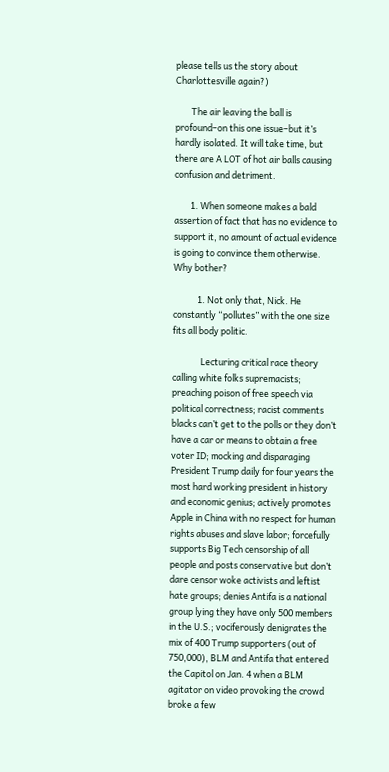please tells us the story about Charlottesville again?)

        The air leaving the ball is profound–on this one issue–but it’s hardly isolated. It will take time, but there are A LOT of hot air balls causing confusion and detriment.

        1. When someone makes a bald assertion of fact that has no evidence to support it, no amount of actual evidence is going to convince them otherwise. Why bother?

            1. Not only that, Nick. He constantly “pollutes” with the one size fits all body politic.

              Lecturing critical race theory calling white folks supremacists; preaching poison of free speech via political correctness; racist comments blacks can’t get to the polls or they don’t have a car or means to obtain a free voter ID; mocking and disparaging President Trump daily for four years the most hard working president in history and economic genius; actively promotes Apple in China with no respect for human rights abuses and slave labor; forcefully supports Big Tech censorship of all people and posts conservative but don’t dare censor woke activists and leftist hate groups; denies Antifa is a national group lying they have only 500 members in the U.S.; vociferously denigrates the mix of 400 Trump supporters (out of 750,000), BLM and Antifa that entered the Capitol on Jan. 4 when a BLM agitator on video provoking the crowd broke a few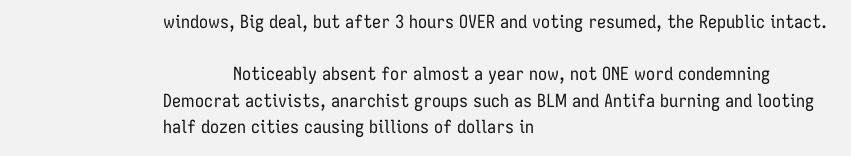windows, Big deal, but after 3 hours OVER and voting resumed, the Republic intact.

              Noticeably absent for almost a year now, not ONE word condemning Democrat activists, anarchist groups such as BLM and Antifa burning and looting half dozen cities causing billions of dollars in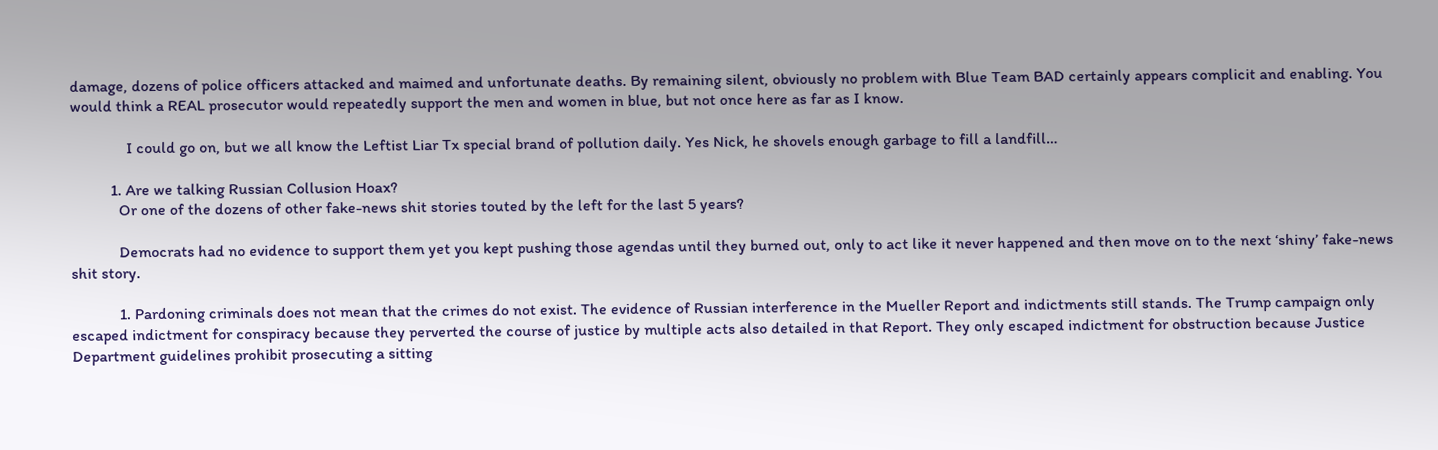damage, dozens of police officers attacked and maimed and unfortunate deaths. By remaining silent, obviously no problem with Blue Team BAD certainly appears complicit and enabling. You would think a REAL prosecutor would repeatedly support the men and women in blue, but not once here as far as I know.

              I could go on, but we all know the Leftist Liar Tx special brand of pollution daily. Yes Nick, he shovels enough garbage to fill a landfill…

          1. Are we talking Russian Collusion Hoax?
            Or one of the dozens of other fake-news shit stories touted by the left for the last 5 years?

            Democrats had no evidence to support them yet you kept pushing those agendas until they burned out, only to act like it never happened and then move on to the next ‘shiny’ fake-news shit story.

            1. Pardoning criminals does not mean that the crimes do not exist. The evidence of Russian interference in the Mueller Report and indictments still stands. The Trump campaign only escaped indictment for conspiracy because they perverted the course of justice by multiple acts also detailed in that Report. They only escaped indictment for obstruction because Justice Department guidelines prohibit prosecuting a sitting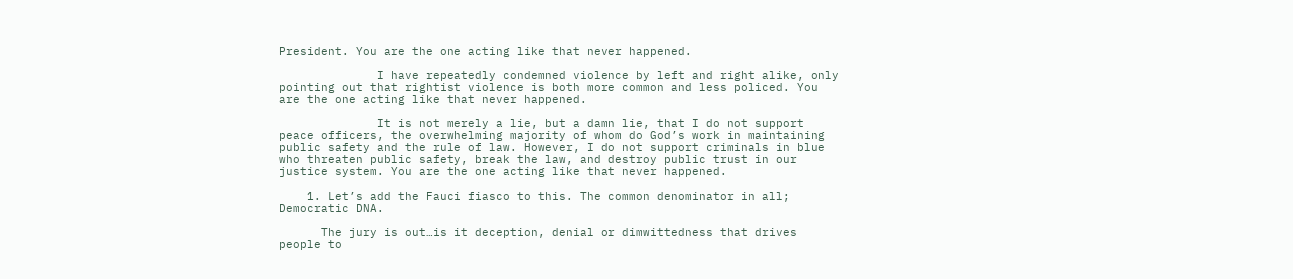President. You are the one acting like that never happened.

              I have repeatedly condemned violence by left and right alike, only pointing out that rightist violence is both more common and less policed. You are the one acting like that never happened.

              It is not merely a lie, but a damn lie, that I do not support peace officers, the overwhelming majority of whom do God’s work in maintaining public safety and the rule of law. However, I do not support criminals in blue who threaten public safety, break the law, and destroy public trust in our justice system. You are the one acting like that never happened.

    1. Let’s add the Fauci fiasco to this. The common denominator in all; Democratic DNA.

      The jury is out…is it deception, denial or dimwittedness that drives people to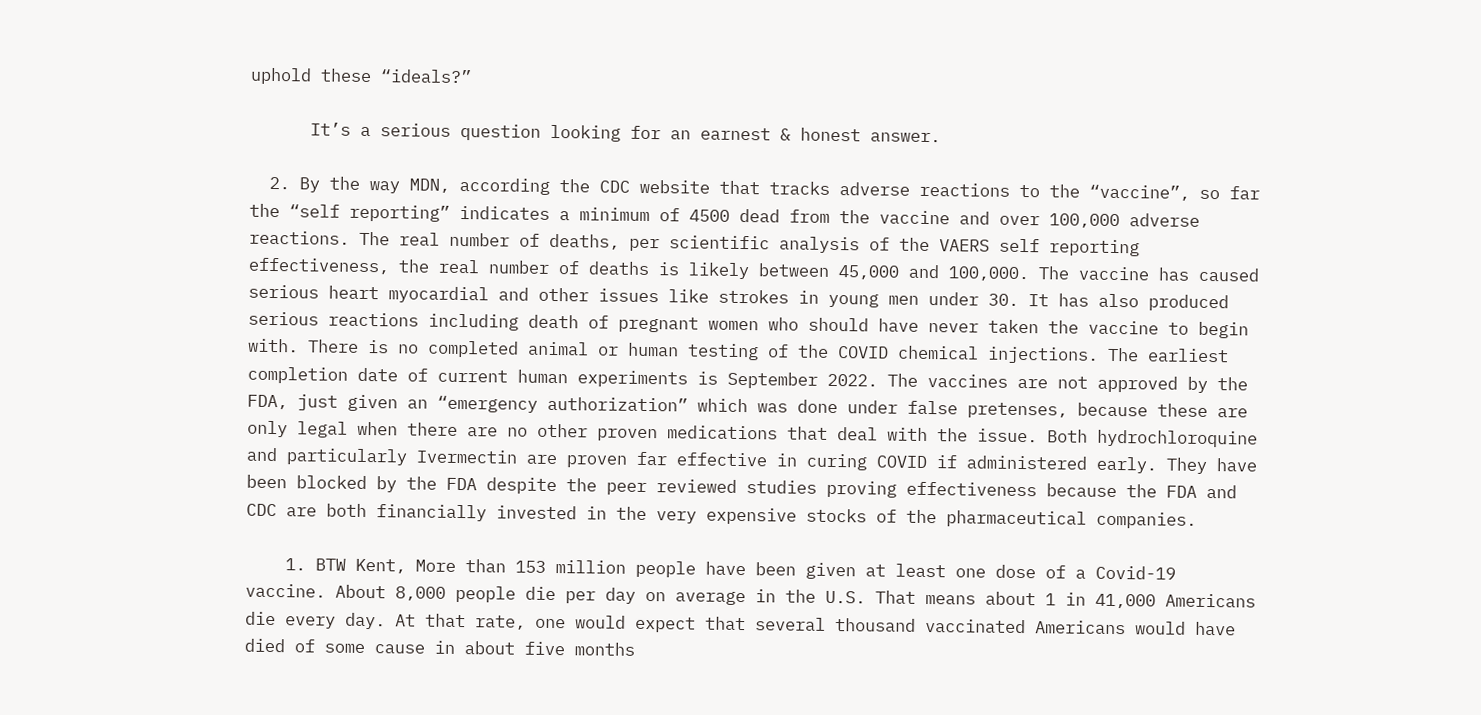uphold these “ideals?”

      It’s a serious question looking for an earnest & honest answer.

  2. By the way MDN, according the CDC website that tracks adverse reactions to the “vaccine”, so far the “self reporting” indicates a minimum of 4500 dead from the vaccine and over 100,000 adverse reactions. The real number of deaths, per scientific analysis of the VAERS self reporting effectiveness, the real number of deaths is likely between 45,000 and 100,000. The vaccine has caused serious heart myocardial and other issues like strokes in young men under 30. It has also produced serious reactions including death of pregnant women who should have never taken the vaccine to begin with. There is no completed animal or human testing of the COVID chemical injections. The earliest completion date of current human experiments is September 2022. The vaccines are not approved by the FDA, just given an “emergency authorization” which was done under false pretenses, because these are only legal when there are no other proven medications that deal with the issue. Both hydrochloroquine and particularly Ivermectin are proven far effective in curing COVID if administered early. They have been blocked by the FDA despite the peer reviewed studies proving effectiveness because the FDA and CDC are both financially invested in the very expensive stocks of the pharmaceutical companies.

    1. BTW Kent, More than 153 million people have been given at least one dose of a Covid-19 vaccine. About 8,000 people die per day on average in the U.S. That means about 1 in 41,000 Americans die every day. At that rate, one would expect that several thousand vaccinated Americans would have died of some cause in about five months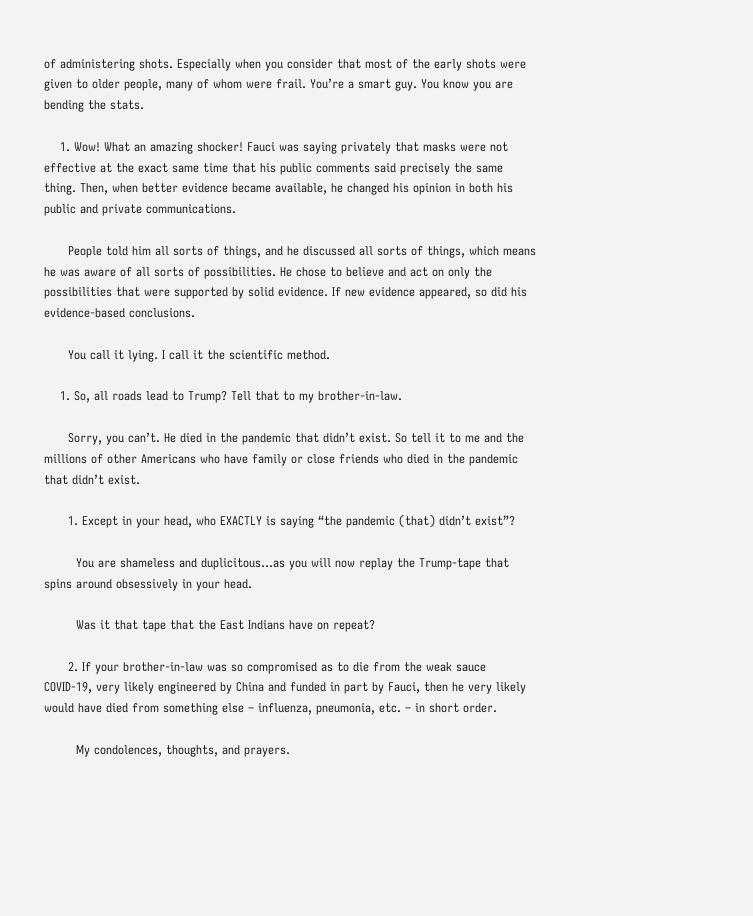of administering shots. Especially when you consider that most of the early shots were given to older people, many of whom were frail. You’re a smart guy. You know you are bending the stats.

    1. Wow! What an amazing shocker! Fauci was saying privately that masks were not effective at the exact same time that his public comments said precisely the same thing. Then, when better evidence became available, he changed his opinion in both his public and private communications.

      People told him all sorts of things, and he discussed all sorts of things, which means he was aware of all sorts of possibilities. He chose to believe and act on only the possibilities that were supported by solid evidence. If new evidence appeared, so did his evidence-based conclusions.

      You call it lying. I call it the scientific method.

    1. So, all roads lead to Trump? Tell that to my brother-in-law.

      Sorry, you can’t. He died in the pandemic that didn’t exist. So tell it to me and the millions of other Americans who have family or close friends who died in the pandemic that didn’t exist.

      1. Except in your head, who EXACTLY is saying “the pandemic (that) didn’t exist”?

        You are shameless and duplicitous…as you will now replay the Trump-tape that spins around obsessively in your head.

        Was it that tape that the East Indians have on repeat?

      2. If your brother-in-law was so compromised as to die from the weak sauce COVID-19, very likely engineered by China and funded in part by Fauci, then he very likely would have died from something else – influenza, pneumonia, etc. – in short order.

        My condolences, thoughts, and prayers.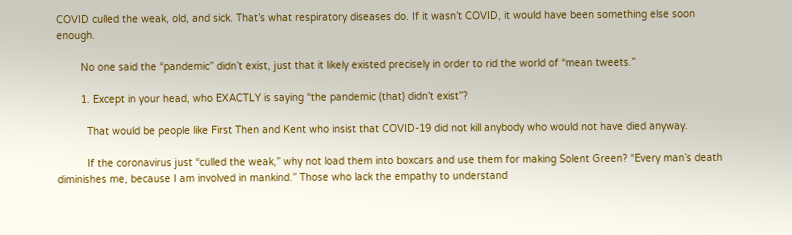COVID culled the weak, old, and sick. That’s what respiratory diseases do. If it wasn’t COVID, it would have been something else soon enough.

        No one said the “pandemic” didn’t exist, just that it likely existed precisely in order to rid the world of “mean tweets.”

        1. Except in your head, who EXACTLY is saying “the pandemic (that) didn’t exist”?

          That would be people like First Then and Kent who insist that COVID-19 did not kill anybody who would not have died anyway.

          If the coronavirus just “culled the weak,” why not load them into boxcars and use them for making Solent Green? “Every man’s death diminishes me, because I am involved in mankind.” Those who lack the empathy to understand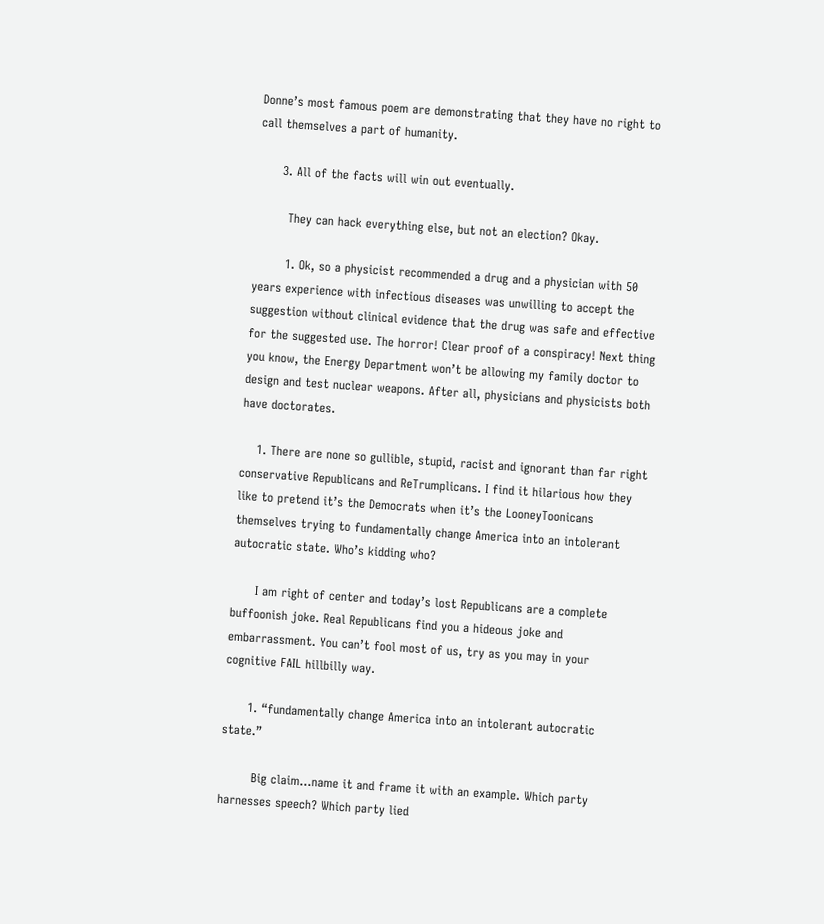Donne’s most famous poem are demonstrating that they have no right to call themselves a part of humanity.

      3. All of the facts will win out eventually.

        They can hack everything else, but not an election? Okay.

        1. Ok, so a physicist recommended a drug and a physician with 50 years experience with infectious diseases was unwilling to accept the suggestion without clinical evidence that the drug was safe and effective for the suggested use. The horror! Clear proof of a conspiracy! Next thing you know, the Energy Department won’t be allowing my family doctor to design and test nuclear weapons. After all, physicians and physicists both have doctorates.

    1. There are none so gullible, stupid, racist and ignorant than far right conservative Republicans and ReTrumplicans. I find it hilarious how they like to pretend it’s the Democrats when it’s the LooneyToonicans themselves trying to fundamentally change America into an intolerant autocratic state. Who’s kidding who?

      I am right of center and today’s lost Republicans are a complete buffoonish joke. Real Republicans find you a hideous joke and embarrassment. You can’t fool most of us, try as you may in your cognitive FAIL hillbilly way.

      1. “fundamentally change America into an intolerant autocratic state.”

        Big claim…name it and frame it with an example. Which party harnesses speech? Which party lied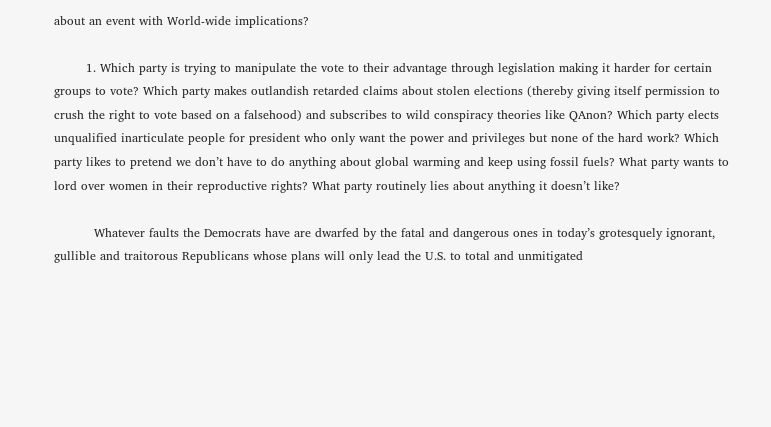about an event with World-wide implications?

        1. Which party is trying to manipulate the vote to their advantage through legislation making it harder for certain groups to vote? Which party makes outlandish retarded claims about stolen elections (thereby giving itself permission to crush the right to vote based on a falsehood) and subscribes to wild conspiracy theories like QAnon? Which party elects unqualified inarticulate people for president who only want the power and privileges but none of the hard work? Which party likes to pretend we don’t have to do anything about global warming and keep using fossil fuels? What party wants to lord over women in their reproductive rights? What party routinely lies about anything it doesn’t like?

          Whatever faults the Democrats have are dwarfed by the fatal and dangerous ones in today’s grotesquely ignorant, gullible and traitorous Republicans whose plans will only lead the U.S. to total and unmitigated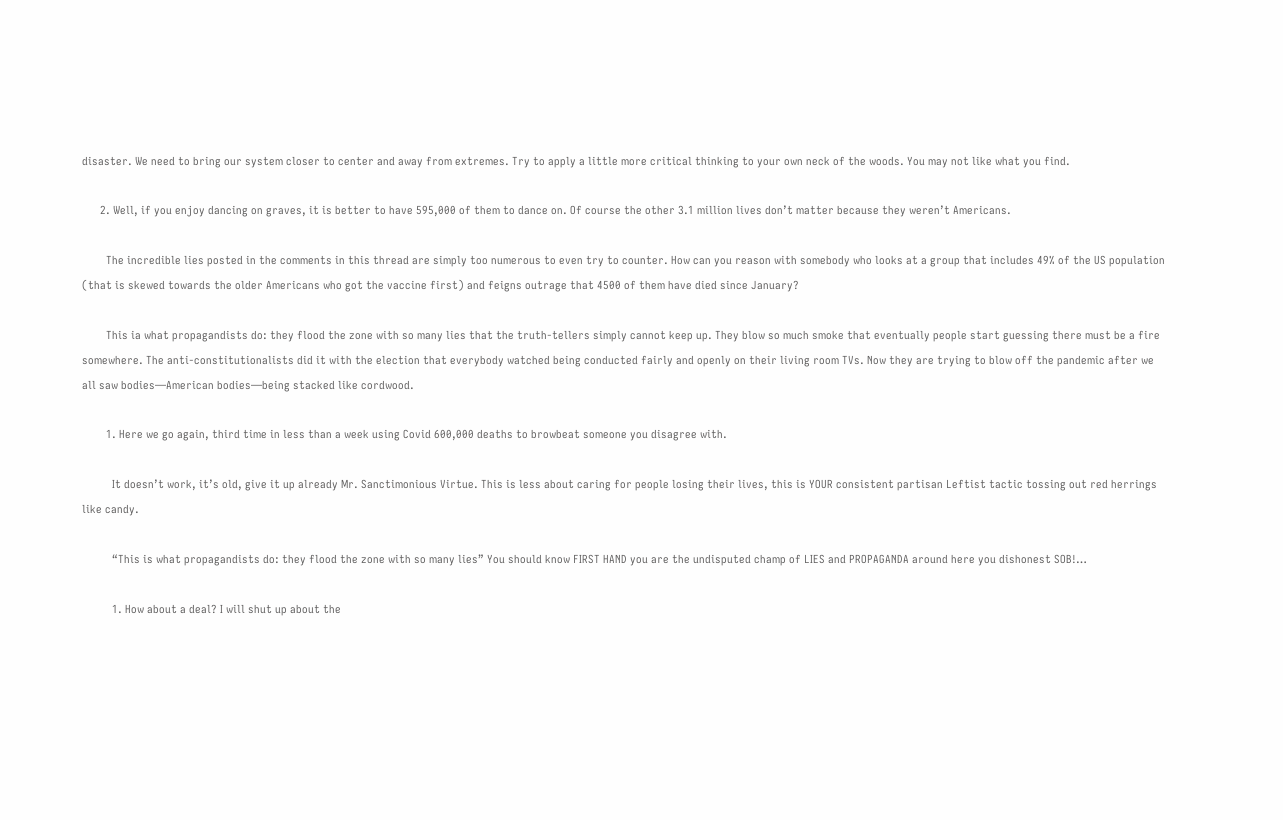disaster. We need to bring our system closer to center and away from extremes. Try to apply a little more critical thinking to your own neck of the woods. You may not like what you find.

      2. Well, if you enjoy dancing on graves, it is better to have 595,000 of them to dance on. Of course the other 3.1 million lives don’t matter because they weren’t Americans.

        The incredible lies posted in the comments in this thread are simply too numerous to even try to counter. How can you reason with somebody who looks at a group that includes 49% of the US population (that is skewed towards the older Americans who got the vaccine first) and feigns outrage that 4500 of them have died since January?

        This ia what propagandists do: they flood the zone with so many lies that the truth-tellers simply cannot keep up. They blow so much smoke that eventually people start guessing there must be a fire somewhere. The anti-constitutionalists did it with the election that everybody watched being conducted fairly and openly on their living room TVs. Now they are trying to blow off the pandemic after we all saw bodies—American bodies—being stacked like cordwood.

        1. Here we go again, third time in less than a week using Covid 600,000 deaths to browbeat someone you disagree with.

          It doesn’t work, it’s old, give it up already Mr. Sanctimonious Virtue. This is less about caring for people losing their lives, this is YOUR consistent partisan Leftist tactic tossing out red herrings like candy.

          “This is what propagandists do: they flood the zone with so many lies” You should know FIRST HAND you are the undisputed champ of LIES and PROPAGANDA around here you dishonest SOB!…

          1. How about a deal? I will shut up about the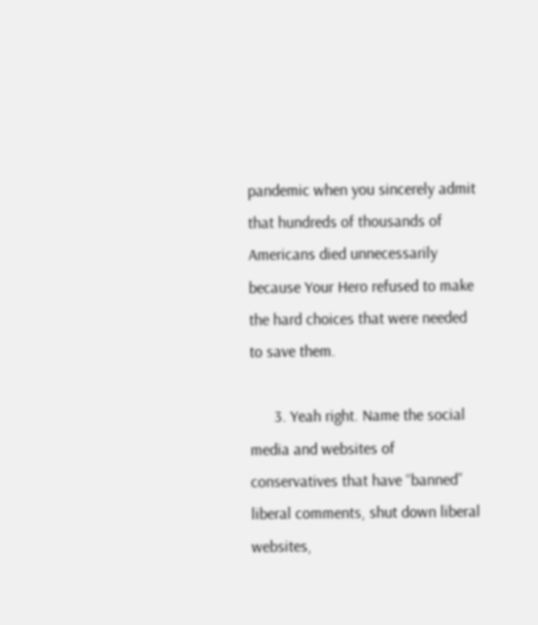pandemic when you sincerely admit that hundreds of thousands of Americans died unnecessarily because Your Hero refused to make the hard choices that were needed to save them.

      3. Yeah right. Name the social media and websites of conservatives that have “banned” liberal comments, shut down liberal websites,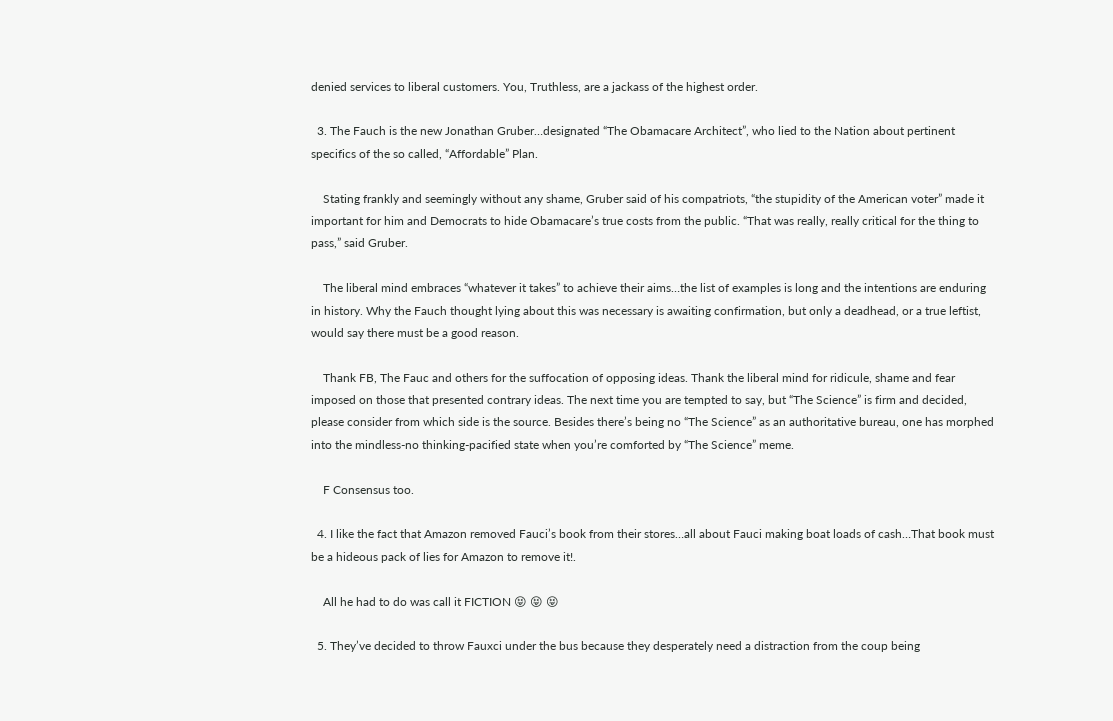denied services to liberal customers. You, Truthless, are a jackass of the highest order.

  3. The Fauch is the new Jonathan Gruber…designated “The Obamacare Architect”, who lied to the Nation about pertinent specifics of the so called, “Affordable” Plan.

    Stating frankly and seemingly without any shame, Gruber said of his compatriots, “the stupidity of the American voter” made it important for him and Democrats to hide Obamacare’s true costs from the public. “That was really, really critical for the thing to pass,” said Gruber.

    The liberal mind embraces “whatever it takes” to achieve their aims…the list of examples is long and the intentions are enduring in history. Why the Fauch thought lying about this was necessary is awaiting confirmation, but only a deadhead, or a true leftist, would say there must be a good reason.

    Thank FB, The Fauc and others for the suffocation of opposing ideas. Thank the liberal mind for ridicule, shame and fear imposed on those that presented contrary ideas. The next time you are tempted to say, but “The Science” is firm and decided, please consider from which side is the source. Besides there’s being no “The Science” as an authoritative bureau, one has morphed into the mindless-no thinking-pacified state when you’re comforted by “The Science” meme.

    F Consensus too.

  4. I like the fact that Amazon removed Fauci’s book from their stores…all about Fauci making boat loads of cash…That book must be a hideous pack of lies for Amazon to remove it!.

    All he had to do was call it FICTION 😝 😝 😝

  5. They’ve decided to throw Fauxci under the bus because they desperately need a distraction from the coup being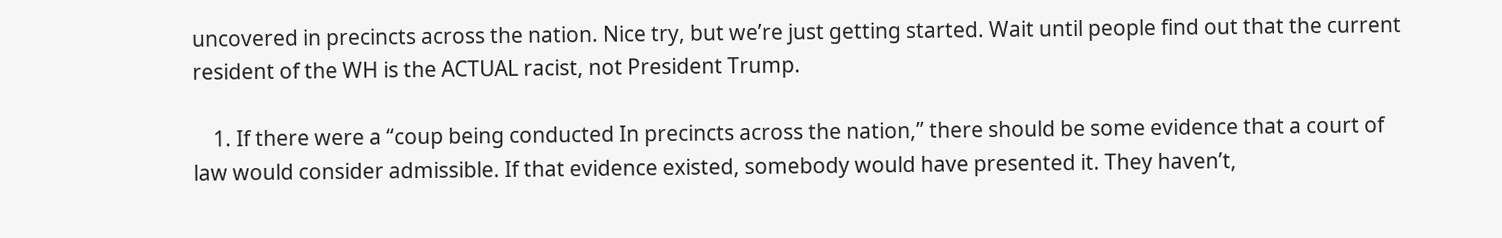uncovered in precincts across the nation. Nice try, but we’re just getting started. Wait until people find out that the current resident of the WH is the ACTUAL racist, not President Trump.

    1. If there were a “coup being conducted In precincts across the nation,” there should be some evidence that a court of law would consider admissible. If that evidence existed, somebody would have presented it. They haven’t,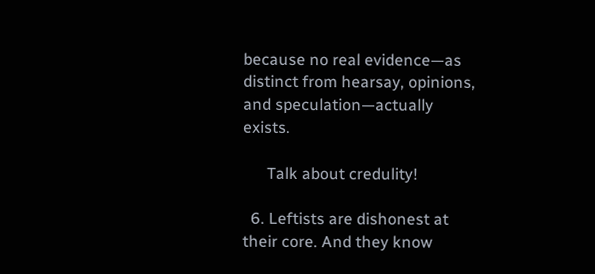because no real evidence—as distinct from hearsay, opinions, and speculation—actually exists.

      Talk about credulity!

  6. Leftists are dishonest at their core. And they know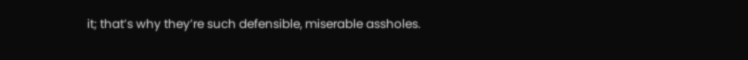it; that’s why they’re such defensible, miserable assholes.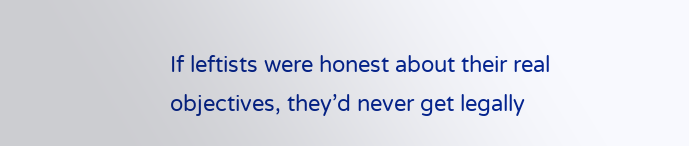If leftists were honest about their real objectives, they’d never get legally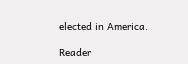elected in America.

Reader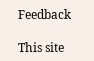Feedback

This site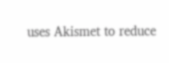uses Akismet to reduce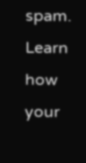spam. Learn how your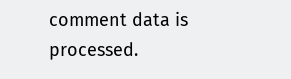comment data is processed.